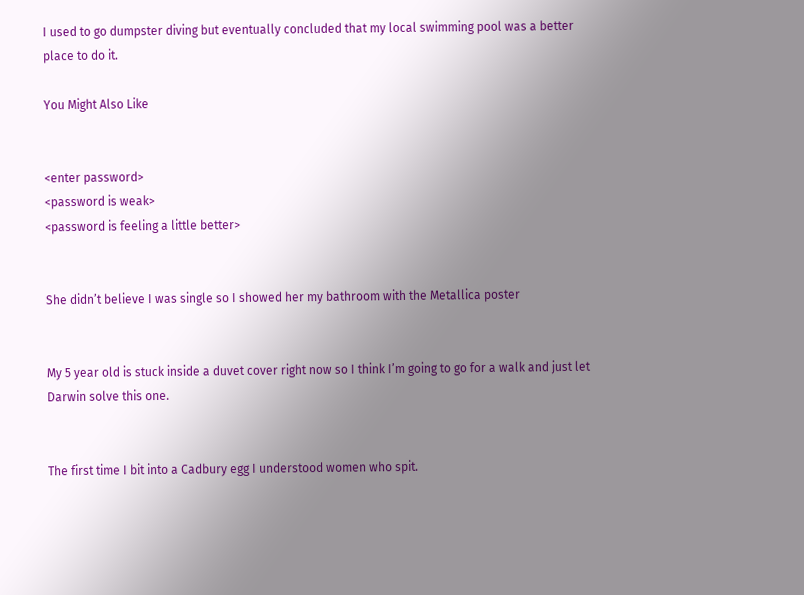I used to go dumpster diving but eventually concluded that my local swimming pool was a better place to do it.

You Might Also Like


<enter password>
<password is weak>
<password is feeling a little better>


She didn’t believe I was single so I showed her my bathroom with the Metallica poster


My 5 year old is stuck inside a duvet cover right now so I think I’m going to go for a walk and just let Darwin solve this one.


The first time I bit into a Cadbury egg I understood women who spit.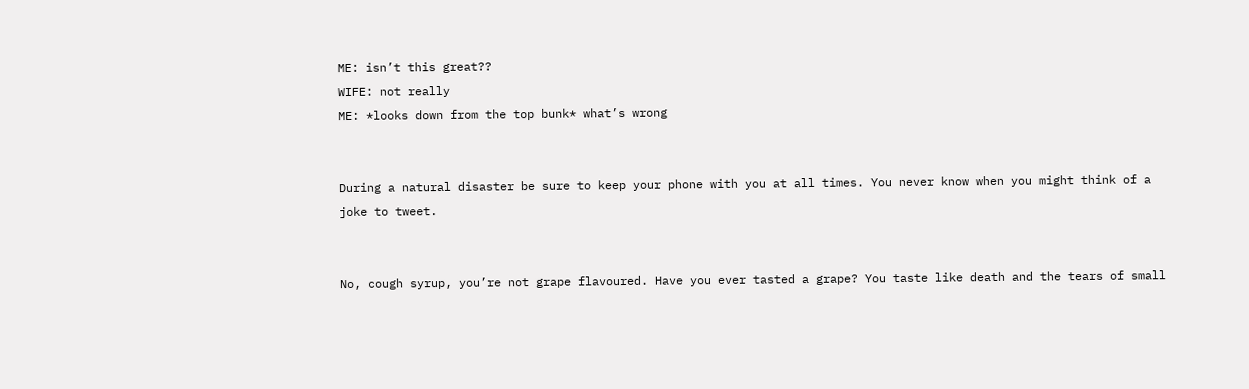ME: isn’t this great??
WIFE: not really
ME: *looks down from the top bunk* what’s wrong


During a natural disaster be sure to keep your phone with you at all times. You never know when you might think of a joke to tweet.


No, cough syrup, you’re not grape flavoured. Have you ever tasted a grape? You taste like death and the tears of small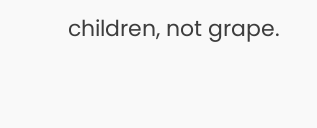children, not grape.